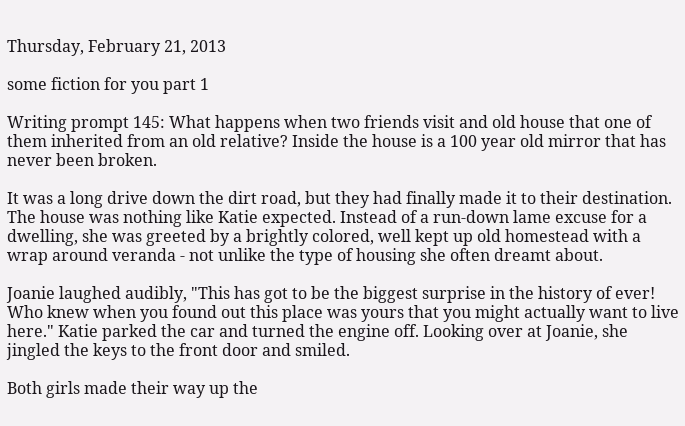Thursday, February 21, 2013

some fiction for you part 1

Writing prompt 145: What happens when two friends visit and old house that one of them inherited from an old relative? Inside the house is a 100 year old mirror that has never been broken.

It was a long drive down the dirt road, but they had finally made it to their destination. The house was nothing like Katie expected. Instead of a run-down lame excuse for a dwelling, she was greeted by a brightly colored, well kept up old homestead with a wrap around veranda - not unlike the type of housing she often dreamt about.

Joanie laughed audibly, "This has got to be the biggest surprise in the history of ever! Who knew when you found out this place was yours that you might actually want to live here." Katie parked the car and turned the engine off. Looking over at Joanie, she jingled the keys to the front door and smiled.

Both girls made their way up the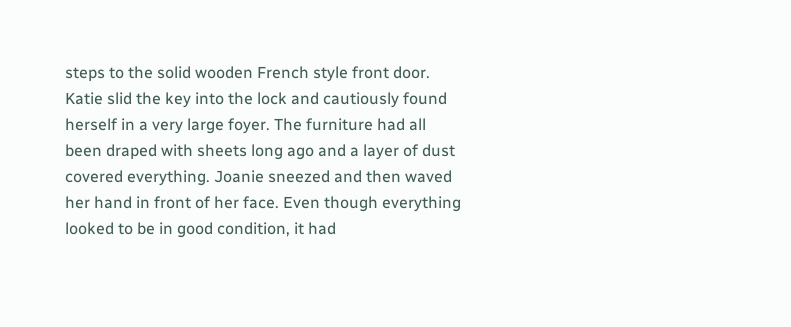steps to the solid wooden French style front door. Katie slid the key into the lock and cautiously found herself in a very large foyer. The furniture had all been draped with sheets long ago and a layer of dust covered everything. Joanie sneezed and then waved her hand in front of her face. Even though everything looked to be in good condition, it had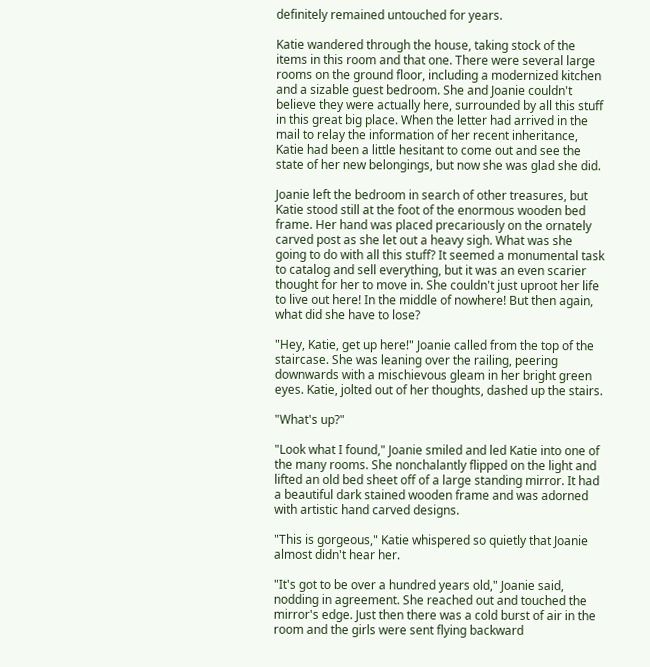definitely remained untouched for years.

Katie wandered through the house, taking stock of the items in this room and that one. There were several large rooms on the ground floor, including a modernized kitchen and a sizable guest bedroom. She and Joanie couldn't believe they were actually here, surrounded by all this stuff in this great big place. When the letter had arrived in the mail to relay the information of her recent inheritance, Katie had been a little hesitant to come out and see the state of her new belongings, but now she was glad she did.

Joanie left the bedroom in search of other treasures, but Katie stood still at the foot of the enormous wooden bed frame. Her hand was placed precariously on the ornately carved post as she let out a heavy sigh. What was she going to do with all this stuff? It seemed a monumental task to catalog and sell everything, but it was an even scarier thought for her to move in. She couldn't just uproot her life to live out here! In the middle of nowhere! But then again, what did she have to lose?

"Hey, Katie, get up here!" Joanie called from the top of the staircase. She was leaning over the railing, peering downwards with a mischievous gleam in her bright green eyes. Katie, jolted out of her thoughts, dashed up the stairs.

"What's up?"

"Look what I found," Joanie smiled and led Katie into one of the many rooms. She nonchalantly flipped on the light and lifted an old bed sheet off of a large standing mirror. It had a beautiful dark stained wooden frame and was adorned with artistic hand carved designs.

"This is gorgeous," Katie whispered so quietly that Joanie almost didn't hear her.

"It's got to be over a hundred years old," Joanie said, nodding in agreement. She reached out and touched the mirror's edge. Just then there was a cold burst of air in the room and the girls were sent flying backward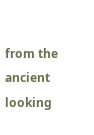from the ancient looking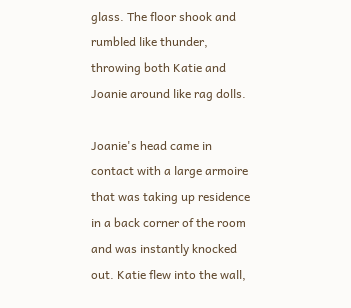glass. The floor shook and rumbled like thunder, throwing both Katie and Joanie around like rag dolls.

Joanie's head came in contact with a large armoire that was taking up residence in a back corner of the room and was instantly knocked out. Katie flew into the wall,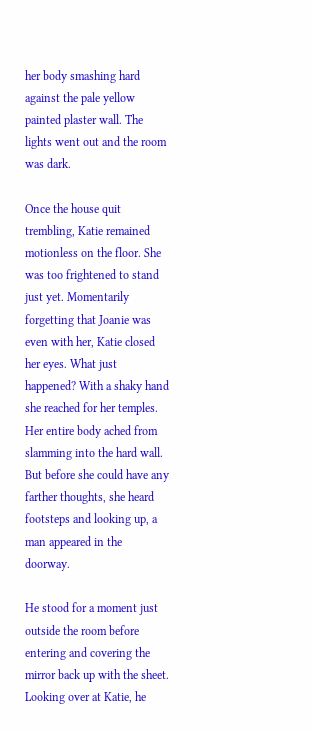her body smashing hard against the pale yellow painted plaster wall. The lights went out and the room was dark.

Once the house quit trembling, Katie remained motionless on the floor. She was too frightened to stand just yet. Momentarily forgetting that Joanie was even with her, Katie closed her eyes. What just happened? With a shaky hand she reached for her temples. Her entire body ached from slamming into the hard wall. But before she could have any farther thoughts, she heard footsteps and looking up, a man appeared in the doorway.

He stood for a moment just outside the room before entering and covering the mirror back up with the sheet. Looking over at Katie, he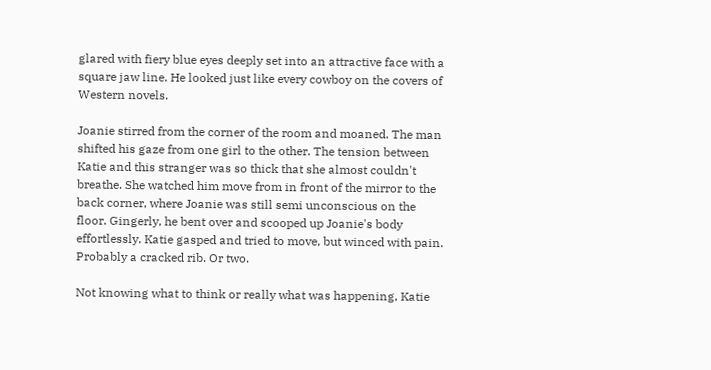glared with fiery blue eyes deeply set into an attractive face with a square jaw line. He looked just like every cowboy on the covers of Western novels.

Joanie stirred from the corner of the room and moaned. The man shifted his gaze from one girl to the other. The tension between Katie and this stranger was so thick that she almost couldn't breathe. She watched him move from in front of the mirror to the back corner, where Joanie was still semi unconscious on the floor. Gingerly, he bent over and scooped up Joanie's body effortlessly. Katie gasped and tried to move, but winced with pain. Probably a cracked rib. Or two.

Not knowing what to think or really what was happening, Katie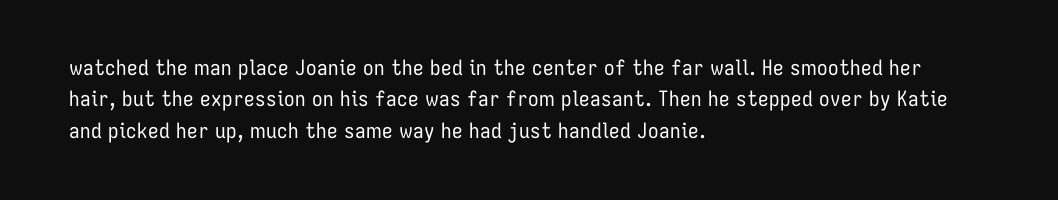watched the man place Joanie on the bed in the center of the far wall. He smoothed her hair, but the expression on his face was far from pleasant. Then he stepped over by Katie and picked her up, much the same way he had just handled Joanie.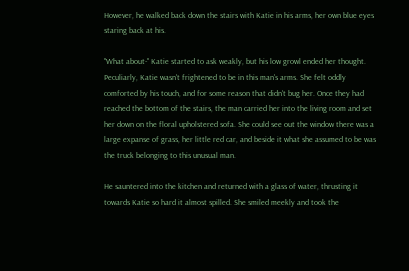However, he walked back down the stairs with Katie in his arms, her own blue eyes staring back at his.

"What about-" Katie started to ask weakly, but his low growl ended her thought. Peculiarly, Katie wasn't frightened to be in this man's arms. She felt oddly comforted by his touch, and for some reason that didn't bug her. Once they had reached the bottom of the stairs, the man carried her into the living room and set her down on the floral upholstered sofa. She could see out the window there was a large expanse of grass, her little red car, and beside it what she assumed to be was the truck belonging to this unusual man.

He sauntered into the kitchen and returned with a glass of water, thrusting it towards Katie so hard it almost spilled. She smiled meekly and took the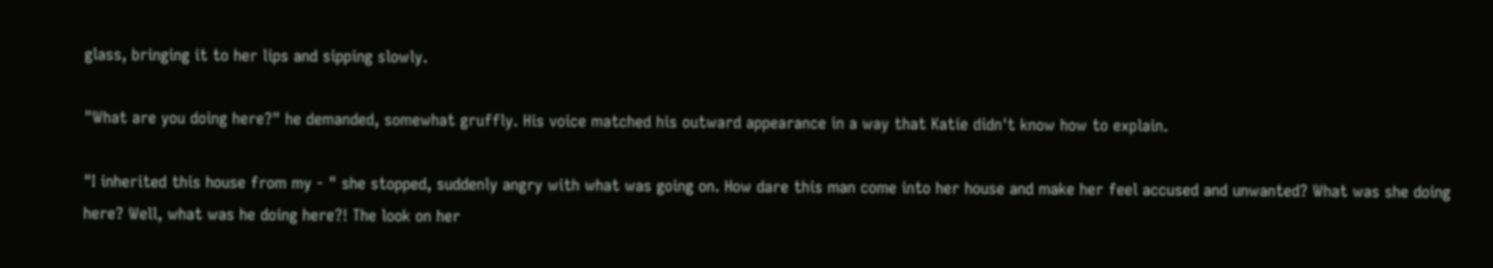glass, bringing it to her lips and sipping slowly.

"What are you doing here?" he demanded, somewhat gruffly. His voice matched his outward appearance in a way that Katie didn't know how to explain.

"I inherited this house from my - " she stopped, suddenly angry with what was going on. How dare this man come into her house and make her feel accused and unwanted? What was she doing here? Well, what was he doing here?! The look on her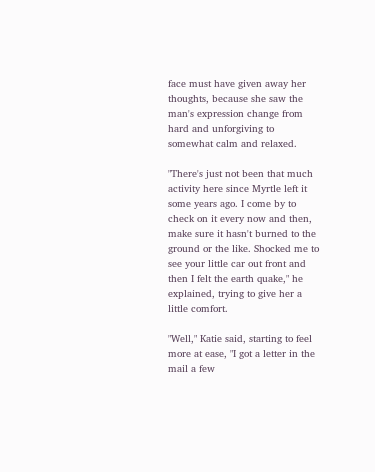face must have given away her thoughts, because she saw the man's expression change from hard and unforgiving to somewhat calm and relaxed.

"There's just not been that much activity here since Myrtle left it some years ago. I come by to check on it every now and then, make sure it hasn't burned to the ground or the like. Shocked me to see your little car out front and then I felt the earth quake," he explained, trying to give her a little comfort.

"Well," Katie said, starting to feel more at ease, "I got a letter in the mail a few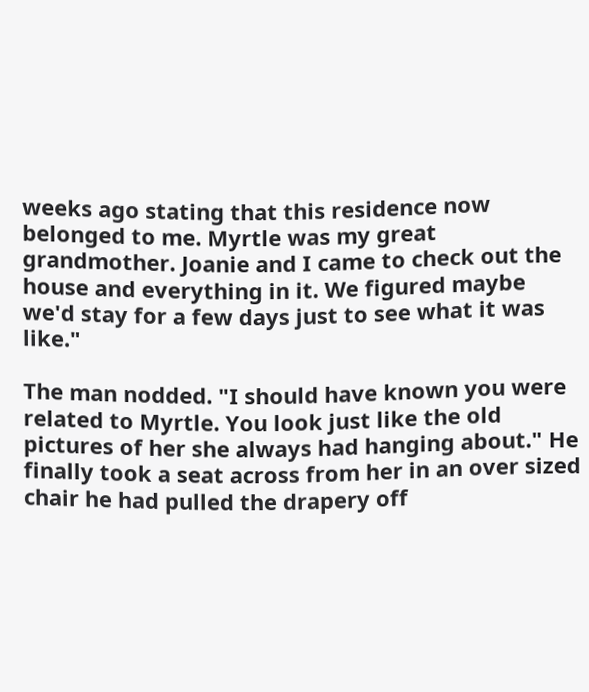weeks ago stating that this residence now belonged to me. Myrtle was my great grandmother. Joanie and I came to check out the house and everything in it. We figured maybe we'd stay for a few days just to see what it was like."

The man nodded. "I should have known you were related to Myrtle. You look just like the old pictures of her she always had hanging about." He finally took a seat across from her in an over sized chair he had pulled the drapery off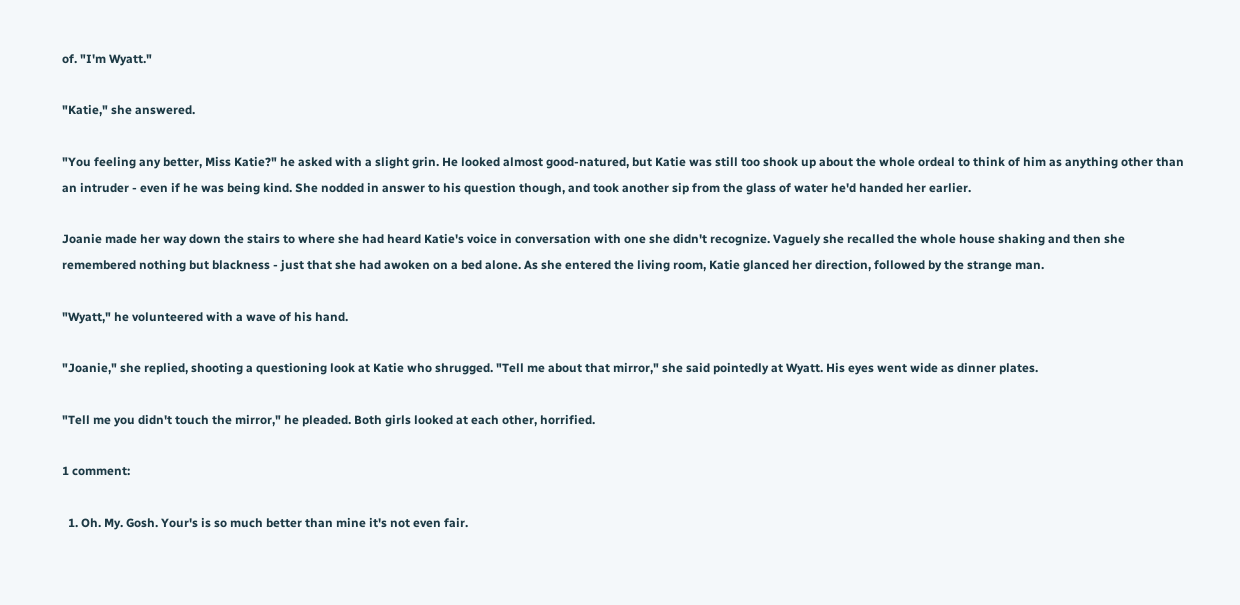of. "I'm Wyatt."

"Katie," she answered.

"You feeling any better, Miss Katie?" he asked with a slight grin. He looked almost good-natured, but Katie was still too shook up about the whole ordeal to think of him as anything other than an intruder - even if he was being kind. She nodded in answer to his question though, and took another sip from the glass of water he'd handed her earlier.

Joanie made her way down the stairs to where she had heard Katie's voice in conversation with one she didn't recognize. Vaguely she recalled the whole house shaking and then she remembered nothing but blackness - just that she had awoken on a bed alone. As she entered the living room, Katie glanced her direction, followed by the strange man.

"Wyatt," he volunteered with a wave of his hand.

"Joanie," she replied, shooting a questioning look at Katie who shrugged. "Tell me about that mirror," she said pointedly at Wyatt. His eyes went wide as dinner plates.

"Tell me you didn't touch the mirror," he pleaded. Both girls looked at each other, horrified.

1 comment:

  1. Oh. My. Gosh. Your's is so much better than mine it's not even fair.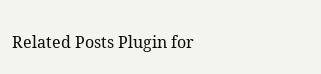Related Posts Plugin for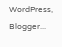WordPress, Blogger...